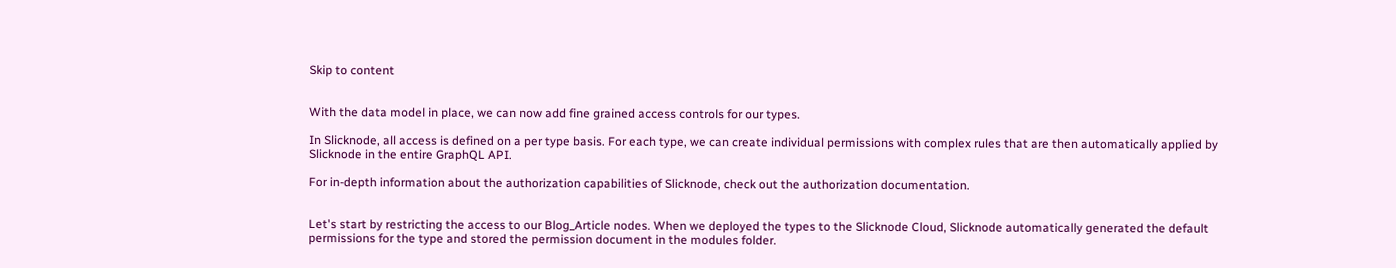Skip to content


With the data model in place, we can now add fine grained access controls for our types.

In Slicknode, all access is defined on a per type basis. For each type, we can create individual permissions with complex rules that are then automatically applied by Slicknode in the entire GraphQL API.

For in-depth information about the authorization capabilities of Slicknode, check out the authorization documentation.


Let's start by restricting the access to our Blog_Article nodes. When we deployed the types to the Slicknode Cloud, Slicknode automatically generated the default permissions for the type and stored the permission document in the modules folder.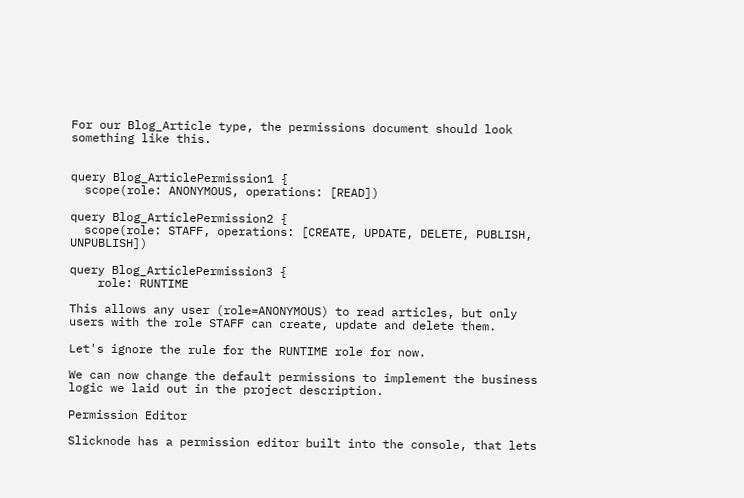For our Blog_Article type, the permissions document should look something like this.


query Blog_ArticlePermission1 {
  scope(role: ANONYMOUS, operations: [READ])

query Blog_ArticlePermission2 {
  scope(role: STAFF, operations: [CREATE, UPDATE, DELETE, PUBLISH, UNPUBLISH])

query Blog_ArticlePermission3 {
    role: RUNTIME

This allows any user (role=ANONYMOUS) to read articles, but only users with the role STAFF can create, update and delete them.

Let's ignore the rule for the RUNTIME role for now.

We can now change the default permissions to implement the business logic we laid out in the project description.

Permission Editor

Slicknode has a permission editor built into the console, that lets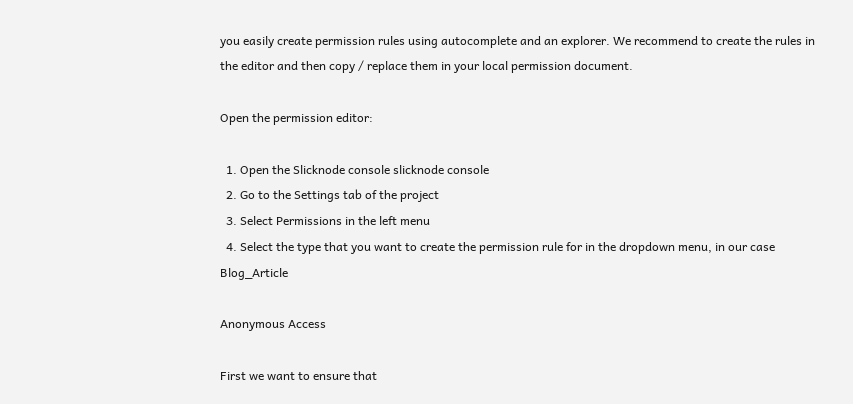you easily create permission rules using autocomplete and an explorer. We recommend to create the rules in the editor and then copy / replace them in your local permission document.

Open the permission editor:

  1. Open the Slicknode console slicknode console
  2. Go to the Settings tab of the project
  3. Select Permissions in the left menu
  4. Select the type that you want to create the permission rule for in the dropdown menu, in our case Blog_Article

Anonymous Access

First we want to ensure that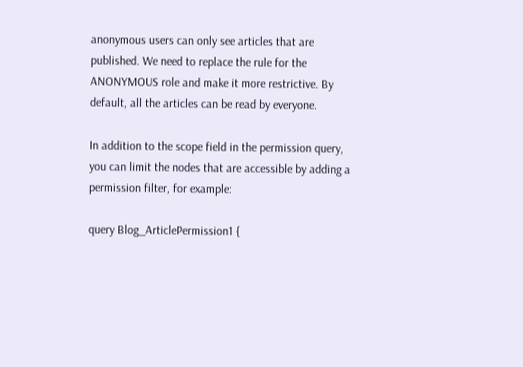anonymous users can only see articles that are published. We need to replace the rule for the ANONYMOUS role and make it more restrictive. By default, all the articles can be read by everyone.

In addition to the scope field in the permission query, you can limit the nodes that are accessible by adding a permission filter, for example:

query Blog_ArticlePermission1 {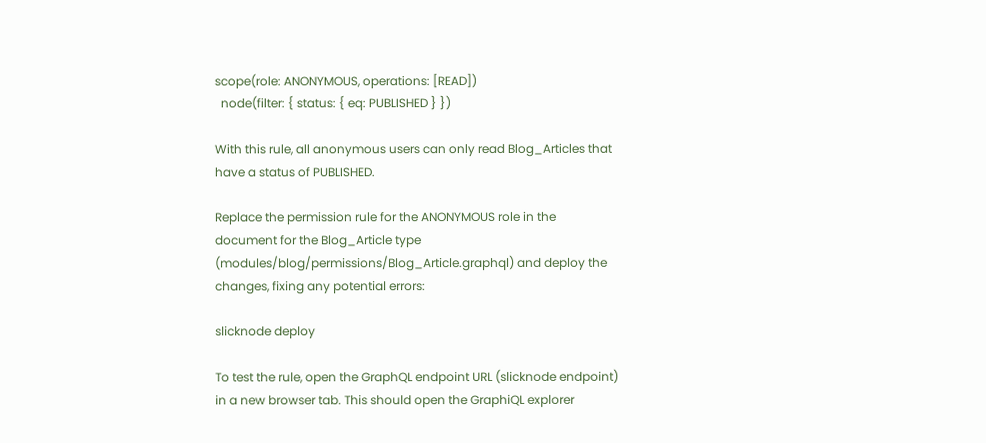scope(role: ANONYMOUS, operations: [READ])
  node(filter: { status: { eq: PUBLISHED } })

With this rule, all anonymous users can only read Blog_Articles that have a status of PUBLISHED.

Replace the permission rule for the ANONYMOUS role in the document for the Blog_Article type (modules/blog/permissions/Blog_Article.graphql) and deploy the changes, fixing any potential errors:

slicknode deploy

To test the rule, open the GraphQL endpoint URL (slicknode endpoint) in a new browser tab. This should open the GraphiQL explorer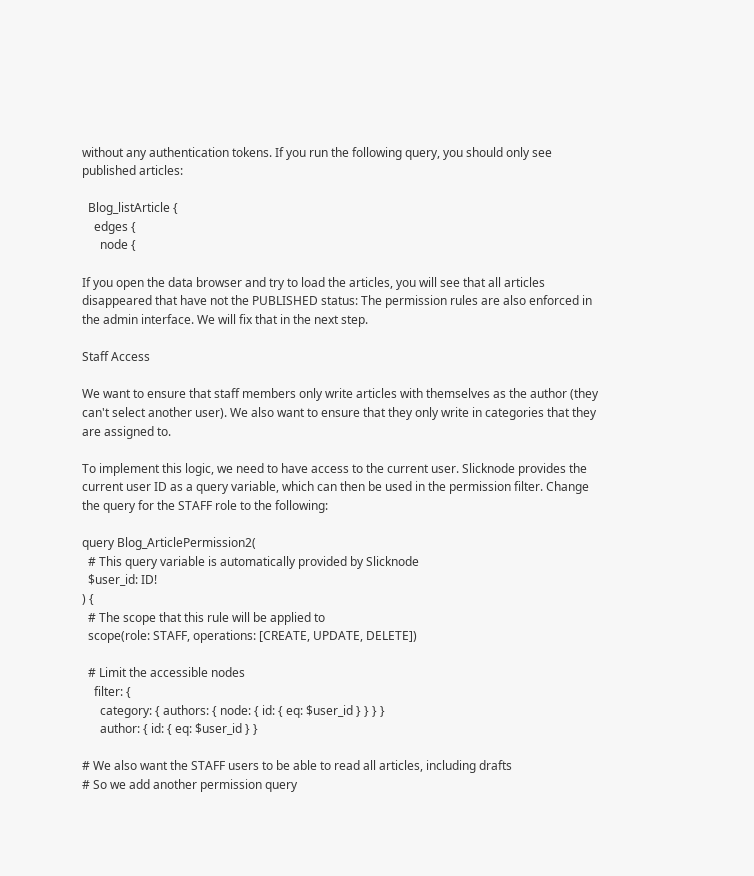without any authentication tokens. If you run the following query, you should only see published articles:

  Blog_listArticle {
    edges {
      node {

If you open the data browser and try to load the articles, you will see that all articles disappeared that have not the PUBLISHED status: The permission rules are also enforced in the admin interface. We will fix that in the next step.

Staff Access

We want to ensure that staff members only write articles with themselves as the author (they can't select another user). We also want to ensure that they only write in categories that they are assigned to.

To implement this logic, we need to have access to the current user. Slicknode provides the current user ID as a query variable, which can then be used in the permission filter. Change the query for the STAFF role to the following:

query Blog_ArticlePermission2(
  # This query variable is automatically provided by Slicknode
  $user_id: ID!
) {
  # The scope that this rule will be applied to
  scope(role: STAFF, operations: [CREATE, UPDATE, DELETE])

  # Limit the accessible nodes
    filter: {
      category: { authors: { node: { id: { eq: $user_id } } } }
      author: { id: { eq: $user_id } }

# We also want the STAFF users to be able to read all articles, including drafts
# So we add another permission query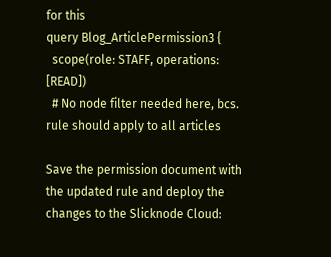for this
query Blog_ArticlePermission3 {
  scope(role: STAFF, operations: [READ])
  # No node filter needed here, bcs. rule should apply to all articles

Save the permission document with the updated rule and deploy the changes to the Slicknode Cloud: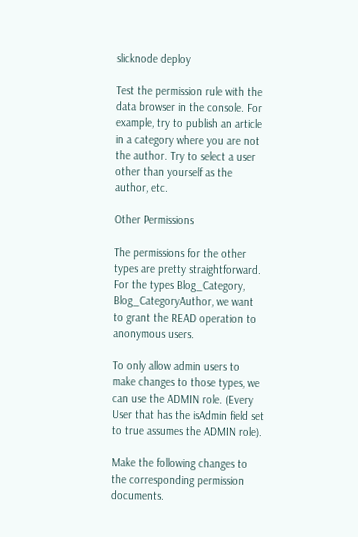slicknode deploy

Test the permission rule with the data browser in the console. For example, try to publish an article in a category where you are not the author. Try to select a user other than yourself as the author, etc.

Other Permissions

The permissions for the other types are pretty straightforward. For the types Blog_Category, Blog_CategoryAuthor, we want to grant the READ operation to anonymous users.

To only allow admin users to make changes to those types, we can use the ADMIN role. (Every User that has the isAdmin field set to true assumes the ADMIN role).

Make the following changes to the corresponding permission documents.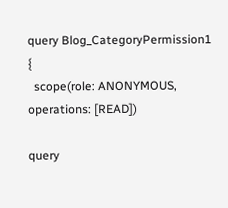query Blog_CategoryPermission1 {
  scope(role: ANONYMOUS, operations: [READ])

query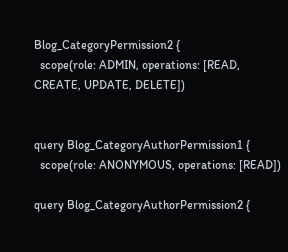Blog_CategoryPermission2 {
  scope(role: ADMIN, operations: [READ, CREATE, UPDATE, DELETE])


query Blog_CategoryAuthorPermission1 {
  scope(role: ANONYMOUS, operations: [READ])

query Blog_CategoryAuthorPermission2 {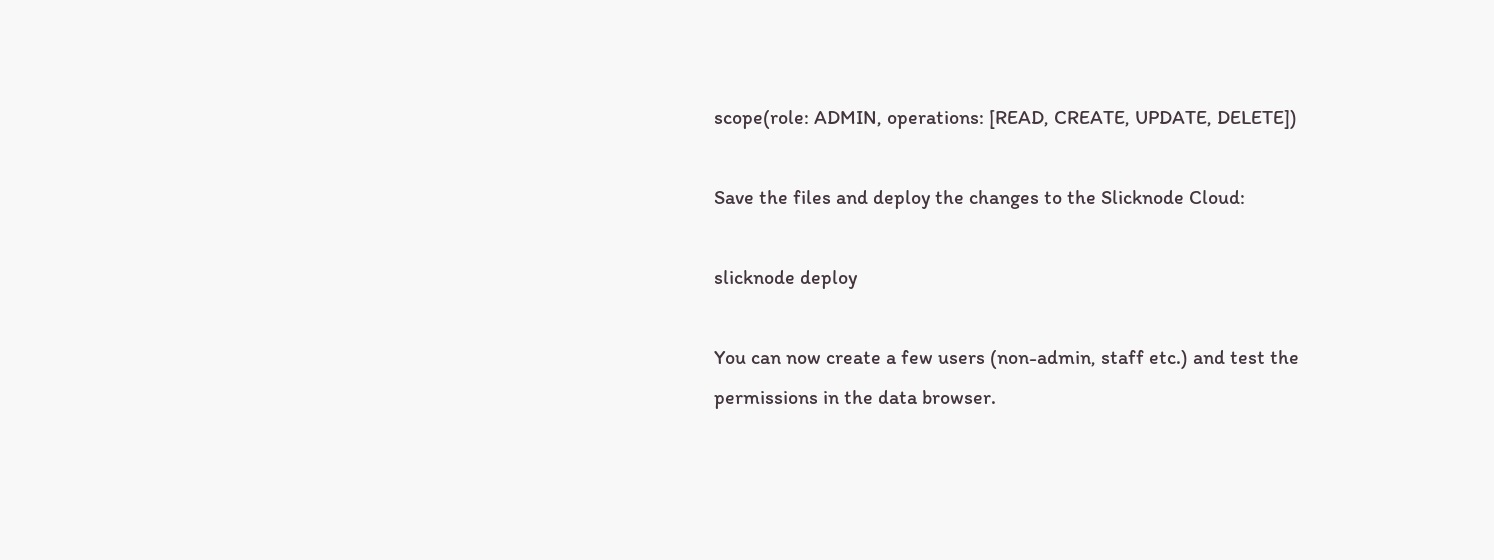scope(role: ADMIN, operations: [READ, CREATE, UPDATE, DELETE])

Save the files and deploy the changes to the Slicknode Cloud:

slicknode deploy

You can now create a few users (non-admin, staff etc.) and test the permissions in the data browser.